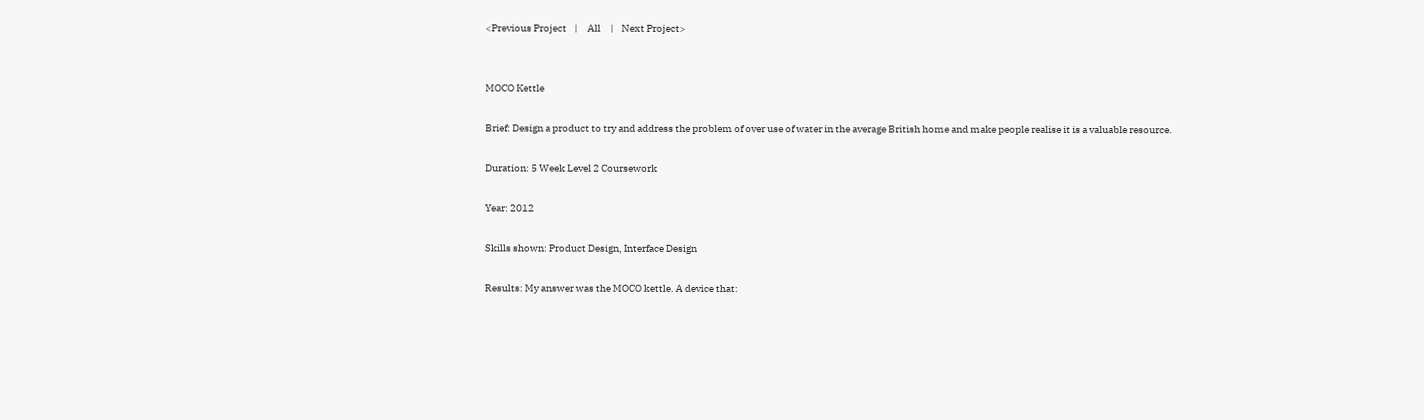<Previous Project    |     All     |    Next Project>


MOCO Kettle

Brief: Design a product to try and address the problem of over use of water in the average British home and make people realise it is a valuable resource.

Duration: 5 Week Level 2 Coursework

Year: 2012

Skills shown: Product Design, Interface Design

Results: My answer was the MOCO kettle. A device that: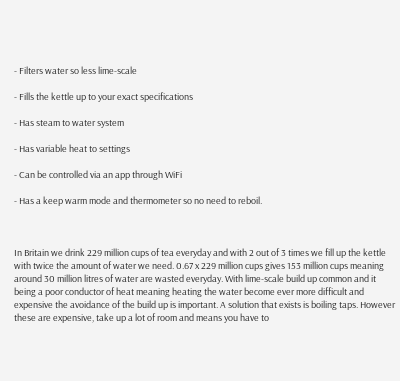- Filters water so less lime-scale

- Fills the kettle up to your exact specifications

- Has steam to water system

- Has variable heat to settings

- Can be controlled via an app through WiFi

- Has a keep warm mode and thermometer so no need to reboil.



In Britain we drink 229 million cups of tea everyday and with 2 out of 3 times we fill up the kettle with twice the amount of water we need. 0.67 x 229 million cups gives 153 million cups meaning around 30 million litres of water are wasted everyday. With lime-scale build up common and it being a poor conductor of heat meaning heating the water become ever more difficult and expensive the avoidance of the build up is important. A solution that exists is boiling taps. However these are expensive, take up a lot of room and means you have to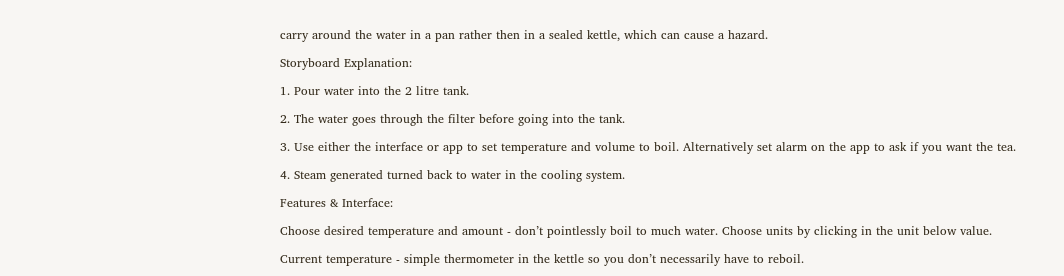carry around the water in a pan rather then in a sealed kettle, which can cause a hazard.

Storyboard Explanation:

1. Pour water into the 2 litre tank.

2. The water goes through the filter before going into the tank.

3. Use either the interface or app to set temperature and volume to boil. Alternatively set alarm on the app to ask if you want the tea.

4. Steam generated turned back to water in the cooling system.

Features & Interface:

Choose desired temperature and amount - don’t pointlessly boil to much water. Choose units by clicking in the unit below value.

Current temperature - simple thermometer in the kettle so you don’t necessarily have to reboil.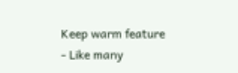Keep warm feature - Like many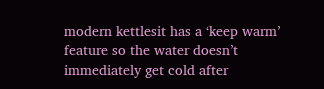modern kettlesit has a ‘keep warm’ feature so the water doesn’t immediately get cold after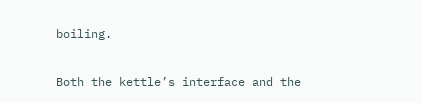boiling.

Both the kettle’s interface and the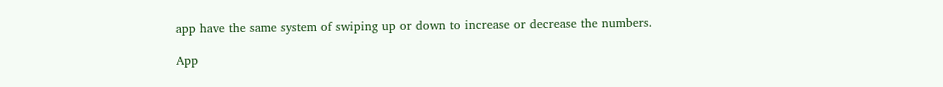app have the same system of swiping up or down to increase or decrease the numbers.

App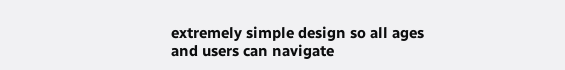extremely simple design so all ages and users can navigate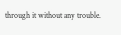through it without any trouble.